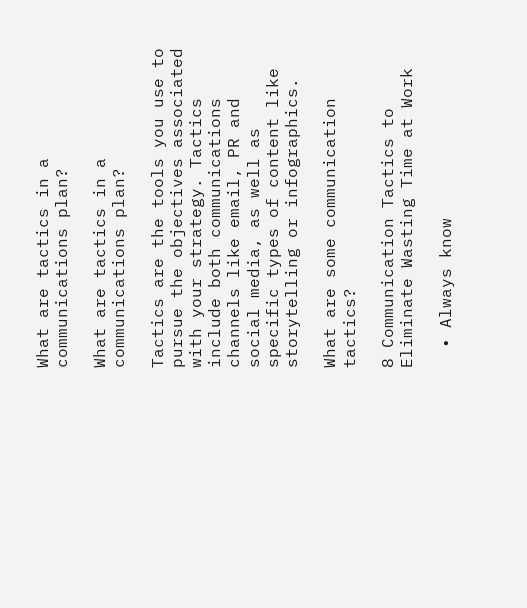What are tactics in a communications plan?

What are tactics in a communications plan?

Tactics are the tools you use to pursue the objectives associated with your strategy. Tactics include both communications channels like email, PR and social media, as well as specific types of content like storytelling or infographics.

What are some communication tactics?

8 Communication Tactics to Eliminate Wasting Time at Work

  • Always know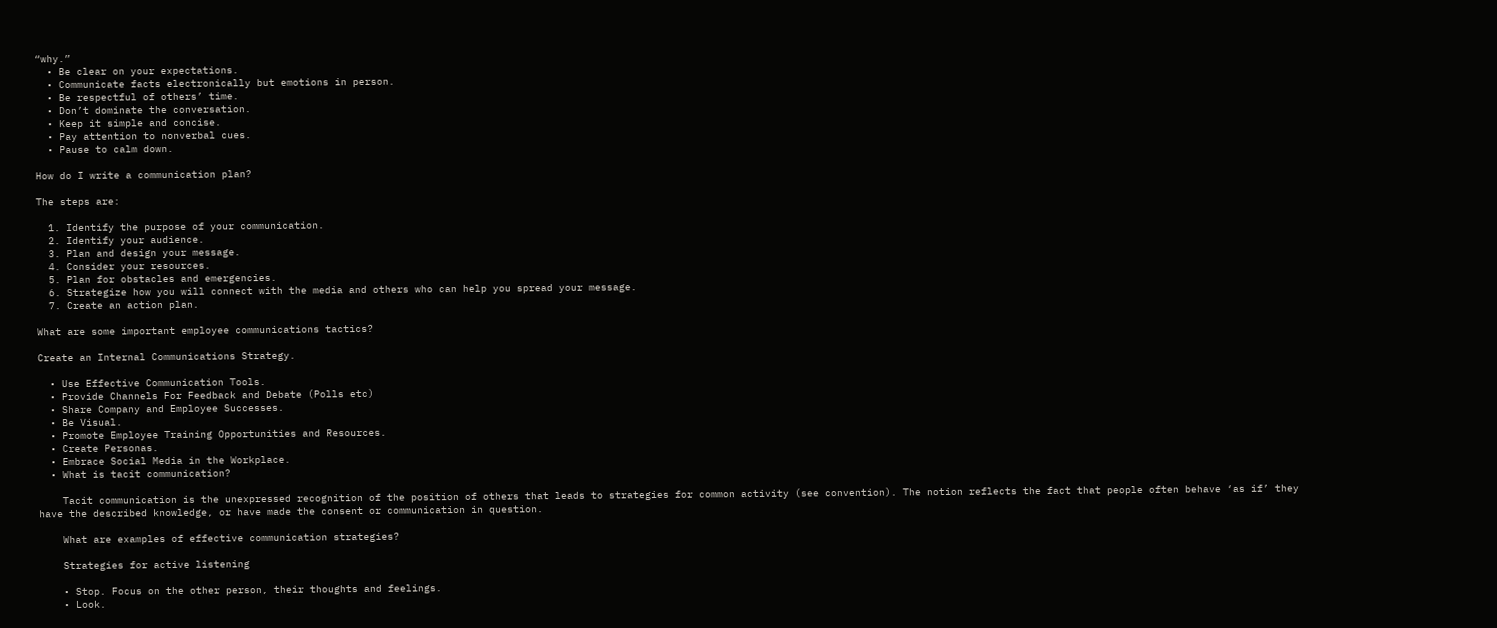“why.”
  • Be clear on your expectations.
  • Communicate facts electronically but emotions in person.
  • Be respectful of others’ time.
  • Don’t dominate the conversation.
  • Keep it simple and concise.
  • Pay attention to nonverbal cues.
  • Pause to calm down.

How do I write a communication plan?

The steps are:

  1. Identify the purpose of your communication.
  2. Identify your audience.
  3. Plan and design your message.
  4. Consider your resources.
  5. Plan for obstacles and emergencies.
  6. Strategize how you will connect with the media and others who can help you spread your message.
  7. Create an action plan.

What are some important employee communications tactics?

Create an Internal Communications Strategy.

  • Use Effective Communication Tools.
  • Provide Channels For Feedback and Debate (Polls etc)
  • Share Company and Employee Successes.
  • Be Visual.
  • Promote Employee Training Opportunities and Resources.
  • Create Personas.
  • Embrace Social Media in the Workplace.
  • What is tacit communication?

    Tacit communication is the unexpressed recognition of the position of others that leads to strategies for common activity (see convention). The notion reflects the fact that people often behave ‘as if’ they have the described knowledge, or have made the consent or communication in question.

    What are examples of effective communication strategies?

    Strategies for active listening

    • Stop. Focus on the other person, their thoughts and feelings.
    • Look.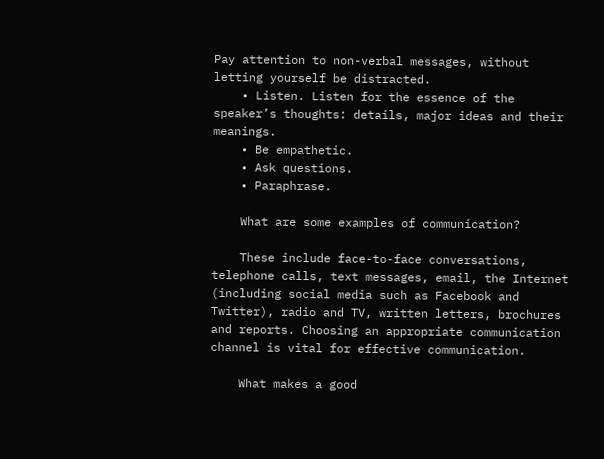Pay attention to non-verbal messages, without letting yourself be distracted.
    • Listen. Listen for the essence of the speaker’s thoughts: details, major ideas and their meanings.
    • Be empathetic.
    • Ask questions.
    • Paraphrase.

    What are some examples of communication?

    These include face-to-face conversations, telephone calls, text messages, email, the Internet (including social media such as Facebook and Twitter), radio and TV, written letters, brochures and reports. Choosing an appropriate communication channel is vital for effective communication.

    What makes a good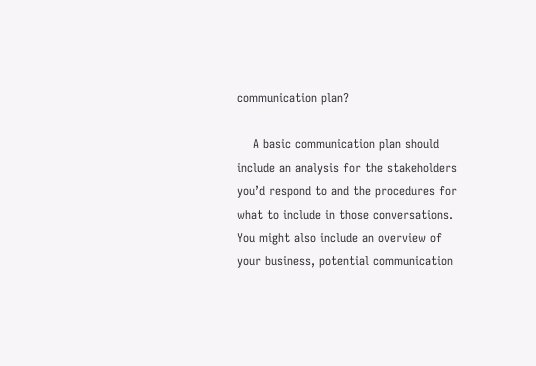communication plan?

    A basic communication plan should include an analysis for the stakeholders you’d respond to and the procedures for what to include in those conversations. You might also include an overview of your business, potential communication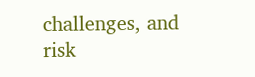challenges, and risk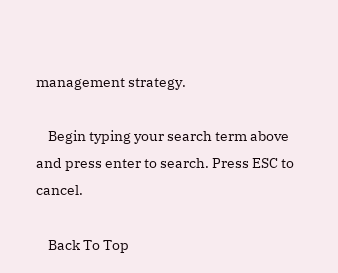management strategy.

    Begin typing your search term above and press enter to search. Press ESC to cancel.

    Back To Top